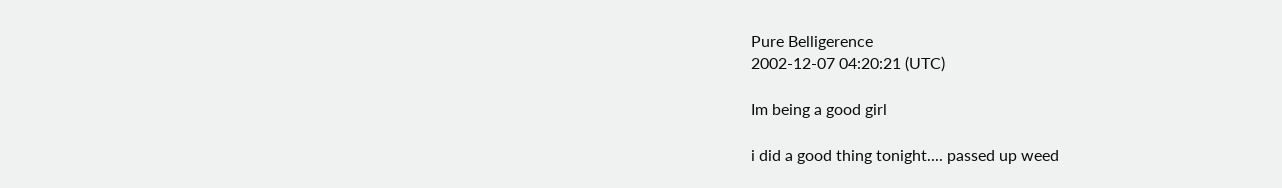Pure Belligerence
2002-12-07 04:20:21 (UTC)

Im being a good girl

i did a good thing tonight.... passed up weed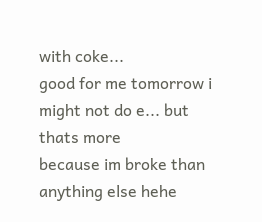with coke...
good for me tomorrow i might not do e... but thats more
because im broke than anything else hehe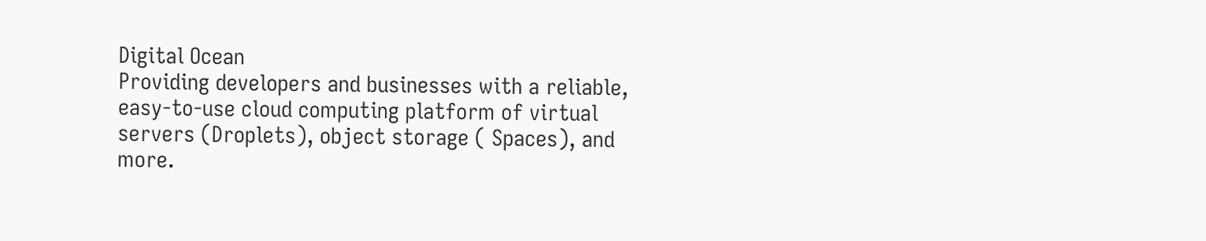Digital Ocean
Providing developers and businesses with a reliable, easy-to-use cloud computing platform of virtual servers (Droplets), object storage ( Spaces), and more.